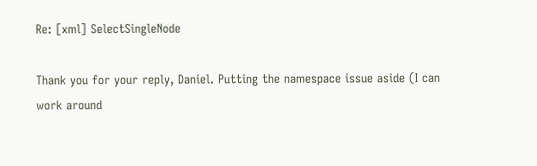Re: [xml] SelectSingleNode

Thank you for your reply, Daniel. Putting the namespace issue aside (I can
work around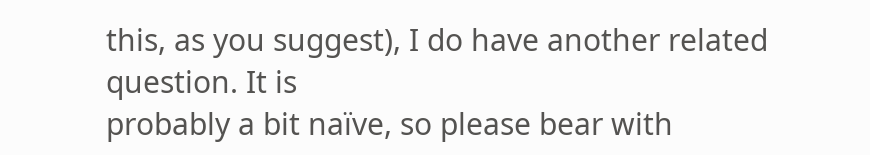this, as you suggest), I do have another related question. It is
probably a bit naïve, so please bear with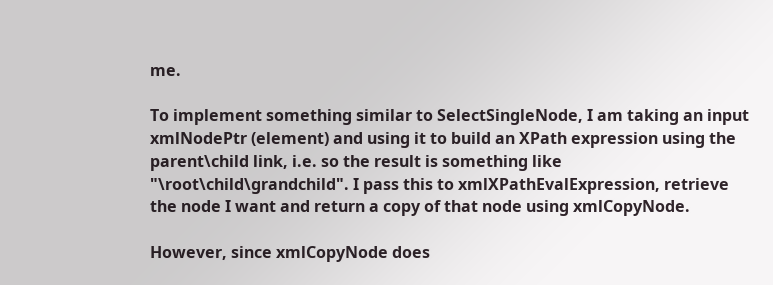me.

To implement something similar to SelectSingleNode, I am taking an input
xmlNodePtr (element) and using it to build an XPath expression using the
parent\child link, i.e. so the result is something like
"\root\child\grandchild". I pass this to xmlXPathEvalExpression, retrieve
the node I want and return a copy of that node using xmlCopyNode.

However, since xmlCopyNode does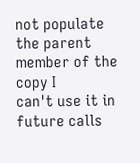not populate the parent member of the copy I
can't use it in future calls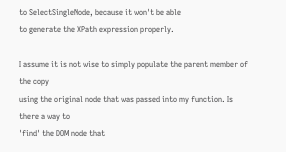to SelectSingleNode, because it won't be able
to generate the XPath expression properly.

I assume it is not wise to simply populate the parent member of the copy
using the original node that was passed into my function. Is there a way to
'find' the DOM node that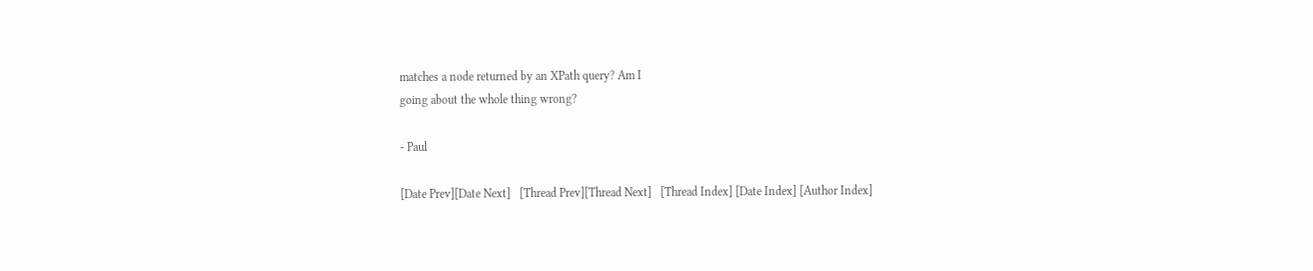matches a node returned by an XPath query? Am I
going about the whole thing wrong?

- Paul

[Date Prev][Date Next]   [Thread Prev][Thread Next]   [Thread Index] [Date Index] [Author Index]